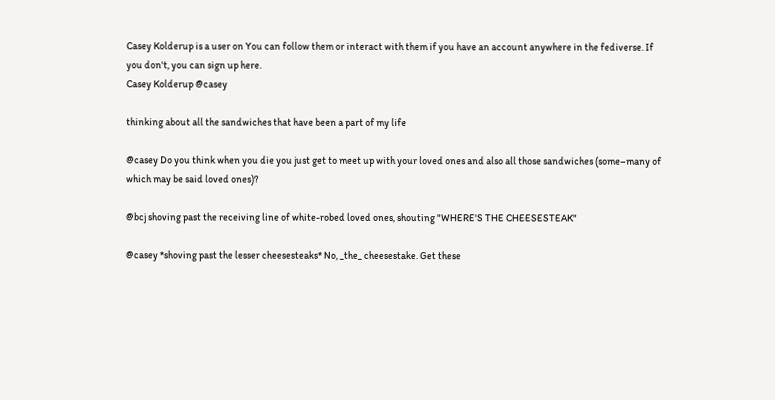Casey Kolderup is a user on You can follow them or interact with them if you have an account anywhere in the fediverse. If you don't, you can sign up here.
Casey Kolderup @casey

thinking about all the sandwiches that have been a part of my life

@casey Do you think when you die you just get to meet up with your loved ones and also all those sandwiches (some–many of which may be said loved ones)?

@bcj shoving past the receiving line of white-robed loved ones, shouting "WHERE'S THE CHEESESTEAK"

@casey *shoving past the lesser cheesesteaks* No, _the_ cheesestake. Get these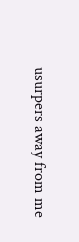usurpers away from me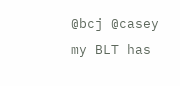@bcj @casey my BLT has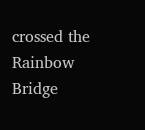crossed the Rainbow Bridge